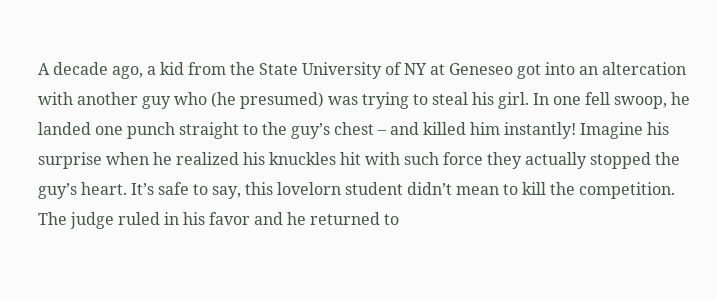A decade ago, a kid from the State University of NY at Geneseo got into an altercation with another guy who (he presumed) was trying to steal his girl. In one fell swoop, he landed one punch straight to the guy’s chest – and killed him instantly! Imagine his surprise when he realized his knuckles hit with such force they actually stopped the guy’s heart. It’s safe to say, this lovelorn student didn’t mean to kill the competition. The judge ruled in his favor and he returned to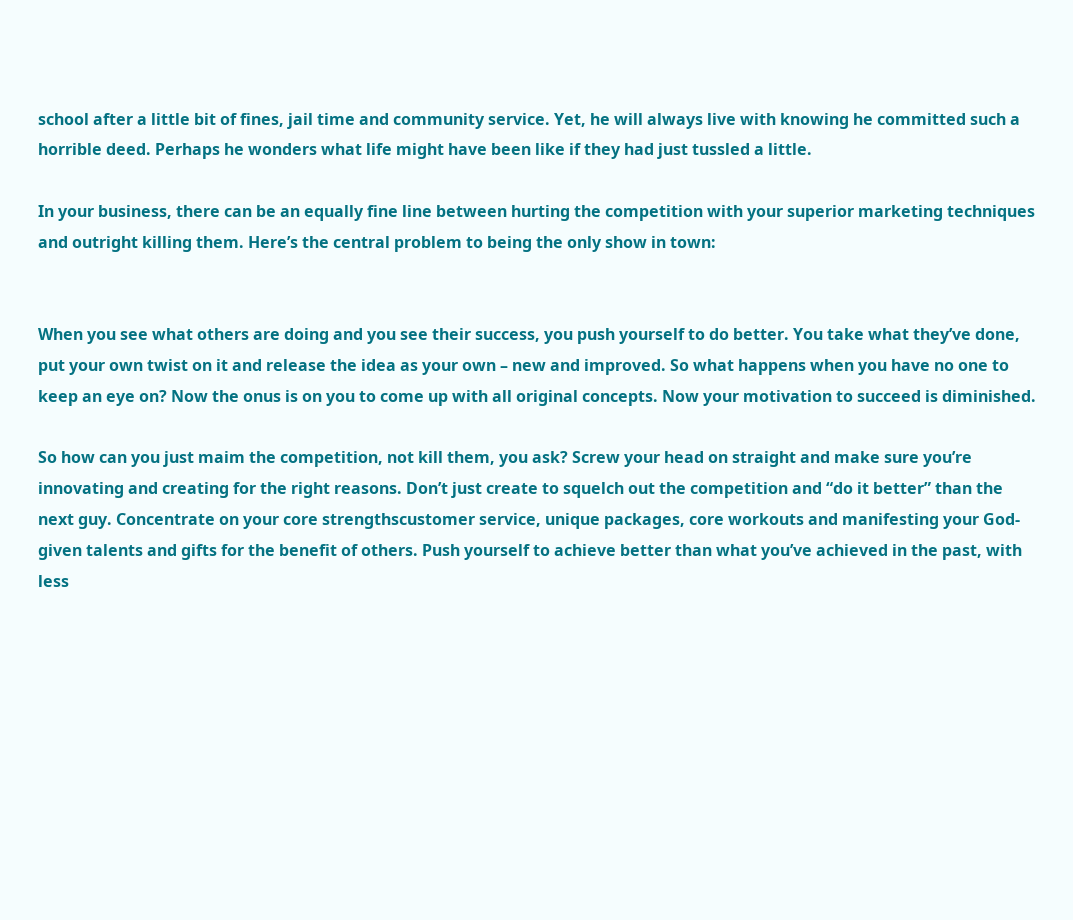school after a little bit of fines, jail time and community service. Yet, he will always live with knowing he committed such a horrible deed. Perhaps he wonders what life might have been like if they had just tussled a little.

In your business, there can be an equally fine line between hurting the competition with your superior marketing techniques and outright killing them. Here’s the central problem to being the only show in town:


When you see what others are doing and you see their success, you push yourself to do better. You take what they’ve done, put your own twist on it and release the idea as your own – new and improved. So what happens when you have no one to keep an eye on? Now the onus is on you to come up with all original concepts. Now your motivation to succeed is diminished.

So how can you just maim the competition, not kill them, you ask? Screw your head on straight and make sure you’re innovating and creating for the right reasons. Don’t just create to squelch out the competition and “do it better” than the next guy. Concentrate on your core strengthscustomer service, unique packages, core workouts and manifesting your God-given talents and gifts for the benefit of others. Push yourself to achieve better than what you’ve achieved in the past, with less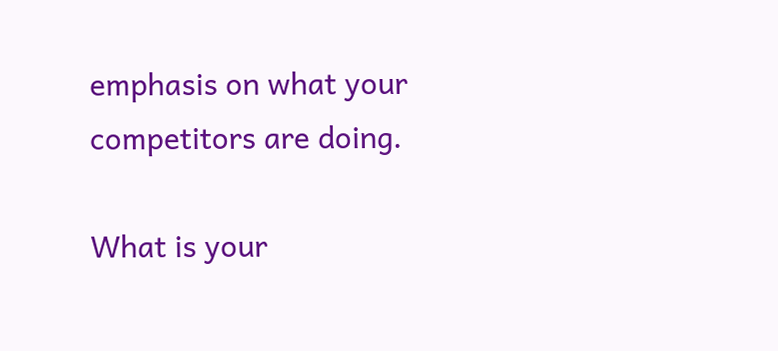emphasis on what your competitors are doing.

What is your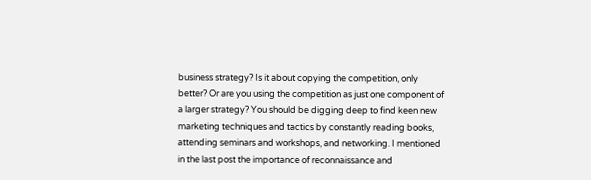business strategy? Is it about copying the competition, only better? Or are you using the competition as just one component of a larger strategy? You should be digging deep to find keen new marketing techniques and tactics by constantly reading books, attending seminars and workshops, and networking. I mentioned in the last post the importance of reconnaissance and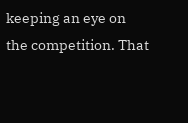keeping an eye on the competition. That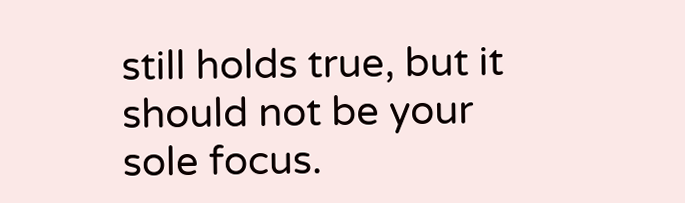still holds true, but it should not be your sole focus.